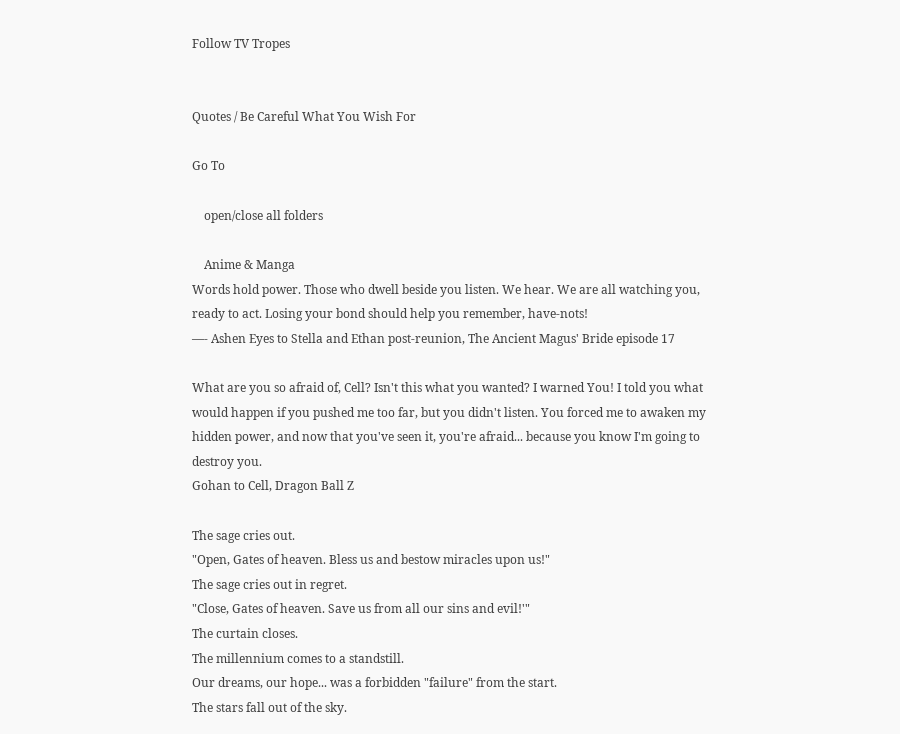Follow TV Tropes


Quotes / Be Careful What You Wish For

Go To

    open/close all folders

    Anime & Manga
Words hold power. Those who dwell beside you listen. We hear. We are all watching you, ready to act. Losing your bond should help you remember, have-nots!
—- Ashen Eyes to Stella and Ethan post-reunion, The Ancient Magus' Bride episode 17

What are you so afraid of, Cell? Isn't this what you wanted? I warned You! I told you what would happen if you pushed me too far, but you didn't listen. You forced me to awaken my hidden power, and now that you've seen it, you're afraid... because you know I'm going to destroy you.
Gohan to Cell, Dragon Ball Z

The sage cries out.
"Open, Gates of heaven. Bless us and bestow miracles upon us!"
The sage cries out in regret.
"Close, Gates of heaven. Save us from all our sins and evil!'"
The curtain closes.
The millennium comes to a standstill.
Our dreams, our hope... was a forbidden "failure" from the start.
The stars fall out of the sky.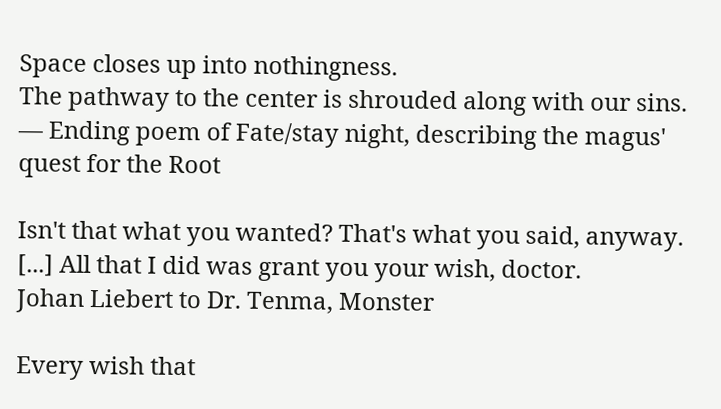Space closes up into nothingness.
The pathway to the center is shrouded along with our sins.
— Ending poem of Fate/stay night, describing the magus' quest for the Root

Isn't that what you wanted? That's what you said, anyway. [...] All that I did was grant you your wish, doctor.
Johan Liebert to Dr. Tenma, Monster

Every wish that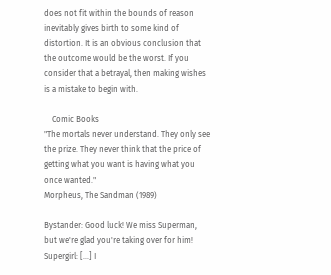does not fit within the bounds of reason inevitably gives birth to some kind of distortion. It is an obvious conclusion that the outcome would be the worst. If you consider that a betrayal, then making wishes is a mistake to begin with.

    Comic Books
"The mortals never understand. They only see the prize. They never think that the price of getting what you want is having what you once wanted."
Morpheus, The Sandman (1989)

Bystander: Good luck! We miss Superman, but we're glad you're taking over for him!
Supergirl: [...] I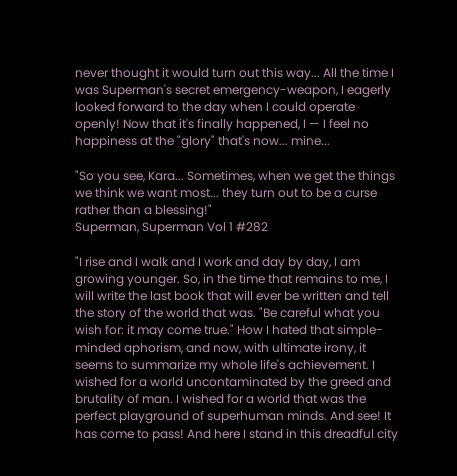never thought it would turn out this way... All the time I was Superman's secret emergency-weapon, I eagerly looked forward to the day when I could operate openly! Now that it's finally happened, I — I feel no happiness at the "glory" that's now... mine...

"So you see, Kara... Sometimes, when we get the things we think we want most... they turn out to be a curse rather than a blessing!"
Superman, Superman Vol 1 #282

"I rise and I walk and I work and day by day, I am growing younger. So, in the time that remains to me, I will write the last book that will ever be written and tell the story of the world that was. "Be careful what you wish for: it may come true." How I hated that simple-minded aphorism, and now, with ultimate irony, it seems to summarize my whole life's achievement. I wished for a world uncontaminated by the greed and brutality of man. I wished for a world that was the perfect playground of superhuman minds. And see! It has come to pass! And here I stand in this dreadful city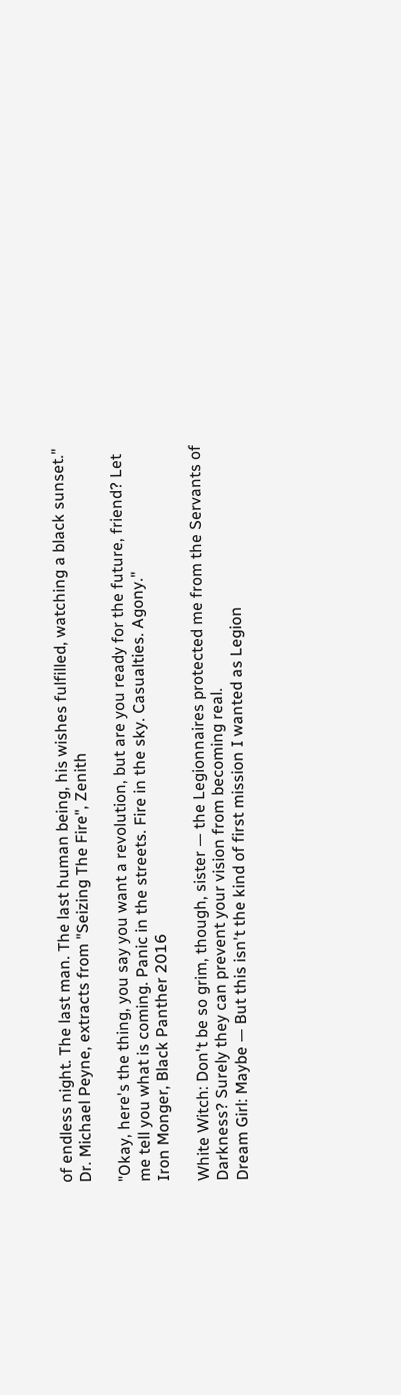of endless night. The last man. The last human being, his wishes fulfilled, watching a black sunset."
Dr. Michael Peyne, extracts from "Seizing The Fire", Zenith

"Okay, here's the thing, you say you want a revolution, but are you ready for the future, friend? Let me tell you what is coming. Panic in the streets. Fire in the sky. Casualties. Agony."
Iron Monger, Black Panther 2016

White Witch: Don't be so grim, though, sister — the Legionnaires protected me from the Servants of Darkness? Surely they can prevent your vision from becoming real.
Dream Girl: Maybe — But this isn't the kind of first mission I wanted as Legion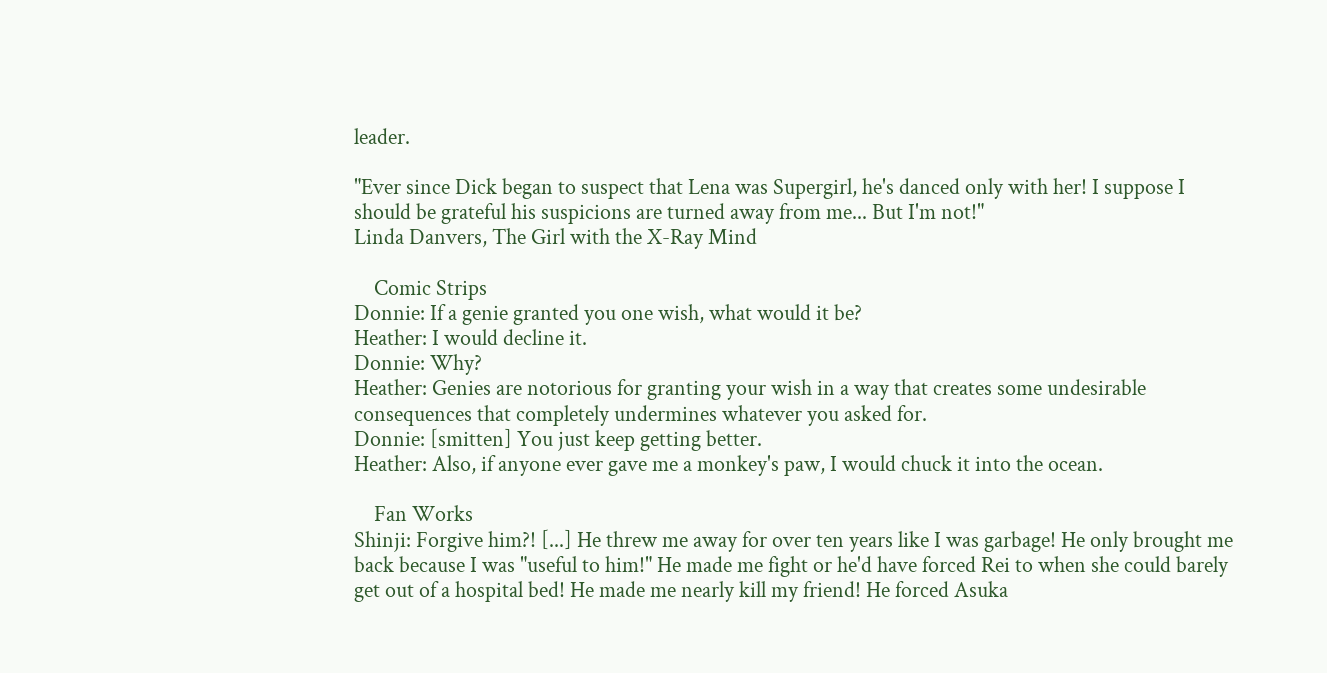leader.

"Ever since Dick began to suspect that Lena was Supergirl, he's danced only with her! I suppose I should be grateful his suspicions are turned away from me... But I'm not!"
Linda Danvers, The Girl with the X-Ray Mind

    Comic Strips
Donnie: If a genie granted you one wish, what would it be?
Heather: I would decline it.
Donnie: Why?
Heather: Genies are notorious for granting your wish in a way that creates some undesirable consequences that completely undermines whatever you asked for.
Donnie: [smitten] You just keep getting better.
Heather: Also, if anyone ever gave me a monkey's paw, I would chuck it into the ocean.

    Fan Works
Shinji: Forgive him?! [...] He threw me away for over ten years like I was garbage! He only brought me back because I was "useful to him!" He made me fight or he'd have forced Rei to when she could barely get out of a hospital bed! He made me nearly kill my friend! He forced Asuka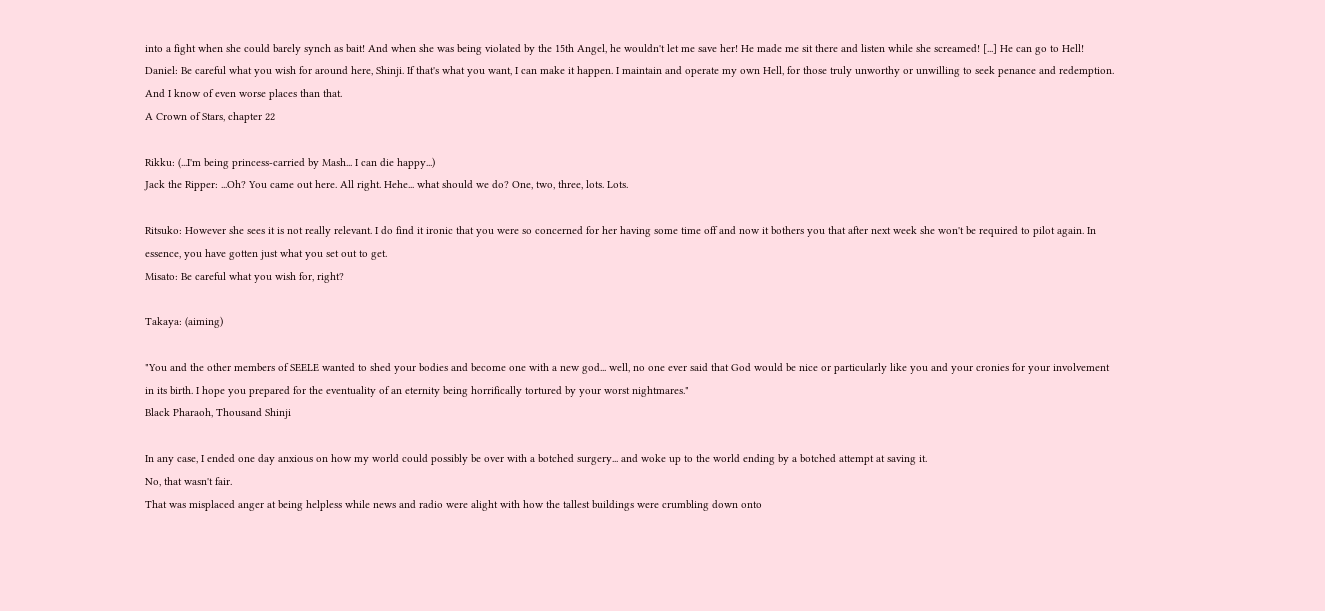into a fight when she could barely synch as bait! And when she was being violated by the 15th Angel, he wouldn't let me save her! He made me sit there and listen while she screamed! [...] He can go to Hell!
Daniel: Be careful what you wish for around here, Shinji. If that's what you want, I can make it happen. I maintain and operate my own Hell, for those truly unworthy or unwilling to seek penance and redemption. And I know of even worse places than that.
A Crown of Stars, chapter 22

Rikku: (...I'm being princess-carried by Mash... I can die happy...)
Jack the Ripper: ...Oh? You came out here. All right. Hehe... what should we do? One, two, three, lots. Lots.

Ritsuko: However she sees it is not really relevant. I do find it ironic that you were so concerned for her having some time off and now it bothers you that after next week she won't be required to pilot again. In essence, you have gotten just what you set out to get.
Misato: Be careful what you wish for, right?

Takaya: (aiming)

"You and the other members of SEELE wanted to shed your bodies and become one with a new god... well, no one ever said that God would be nice or particularly like you and your cronies for your involvement in its birth. I hope you prepared for the eventuality of an eternity being horrifically tortured by your worst nightmares."
Black Pharaoh, Thousand Shinji

In any case, I ended one day anxious on how my world could possibly be over with a botched surgery... and woke up to the world ending by a botched attempt at saving it.
No, that wasn't fair.
That was misplaced anger at being helpless while news and radio were alight with how the tallest buildings were crumbling down onto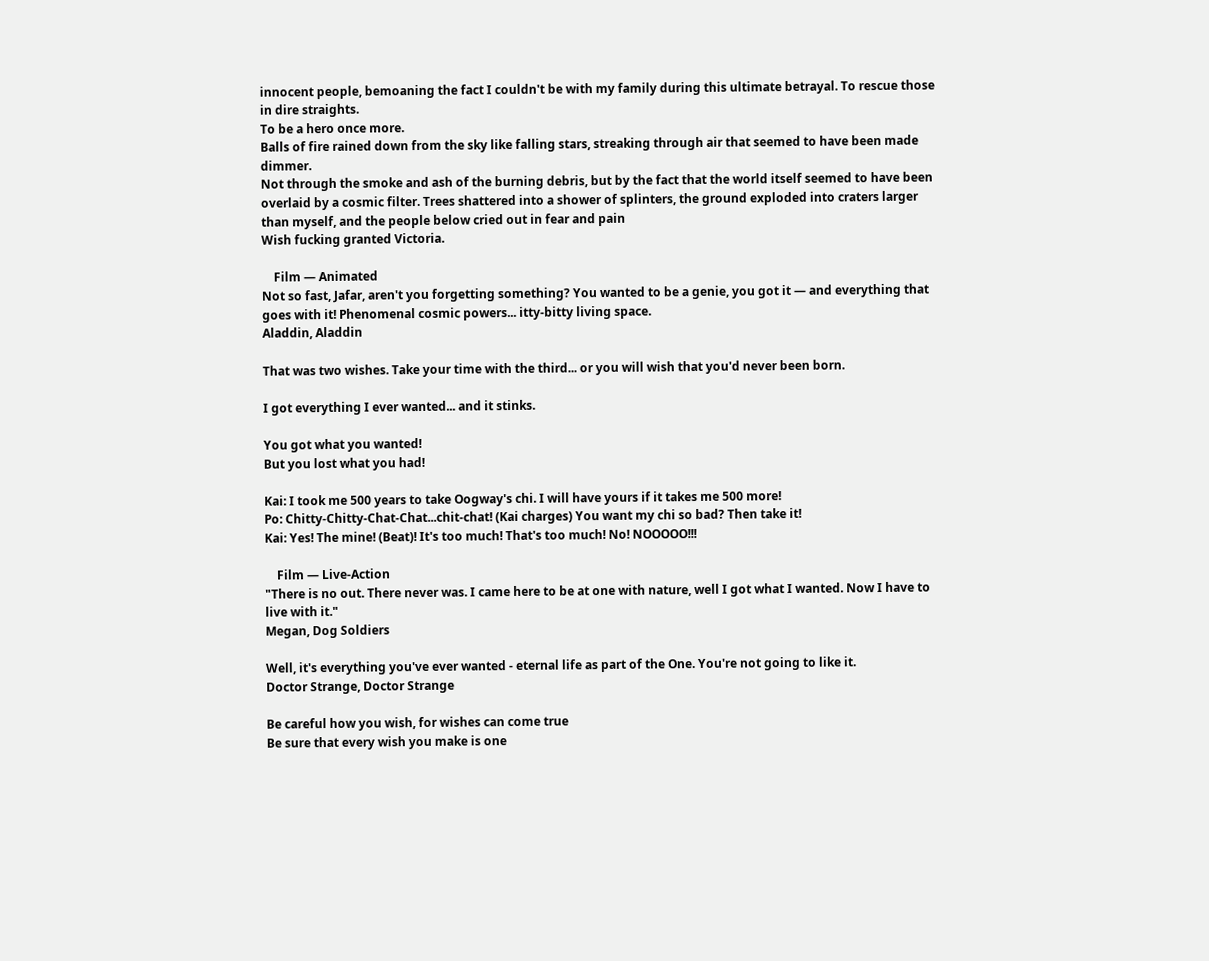innocent people, bemoaning the fact I couldn't be with my family during this ultimate betrayal. To rescue those in dire straights.
To be a hero once more.
Balls of fire rained down from the sky like falling stars, streaking through air that seemed to have been made dimmer.
Not through the smoke and ash of the burning debris, but by the fact that the world itself seemed to have been overlaid by a cosmic filter. Trees shattered into a shower of splinters, the ground exploded into craters larger than myself, and the people below cried out in fear and pain
Wish fucking granted Victoria.

    Film — Animated
Not so fast, Jafar, aren't you forgetting something? You wanted to be a genie, you got it — and everything that goes with it! Phenomenal cosmic powers... itty-bitty living space.
Aladdin, Aladdin

That was two wishes. Take your time with the third... or you will wish that you'd never been born.

I got everything I ever wanted... and it stinks.

You got what you wanted!
But you lost what you had!

Kai: I took me 500 years to take Oogway's chi. I will have yours if it takes me 500 more!
Po: Chitty-Chitty-Chat-Chat...chit-chat! (Kai charges) You want my chi so bad? Then take it!
Kai: Yes! The mine! (Beat)! It's too much! That's too much! No! NOOOOO!!!

    Film — Live-Action
"There is no out. There never was. I came here to be at one with nature, well I got what I wanted. Now I have to live with it."
Megan, Dog Soldiers

Well, it's everything you've ever wanted - eternal life as part of the One. You're not going to like it.
Doctor Strange, Doctor Strange

Be careful how you wish, for wishes can come true
Be sure that every wish you make is one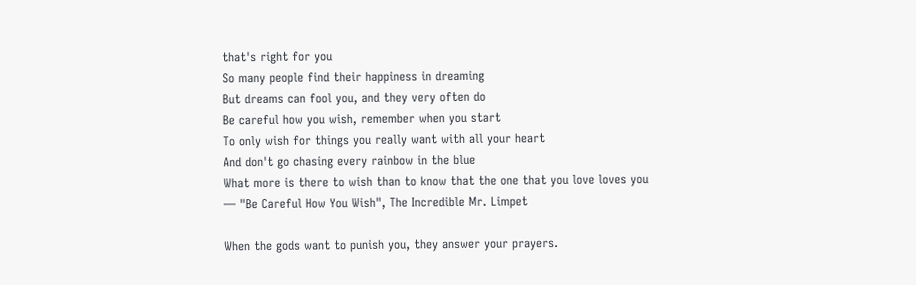that's right for you
So many people find their happiness in dreaming
But dreams can fool you, and they very often do
Be careful how you wish, remember when you start
To only wish for things you really want with all your heart
And don't go chasing every rainbow in the blue
What more is there to wish than to know that the one that you love loves you
— "Be Careful How You Wish", The Incredible Mr. Limpet

When the gods want to punish you, they answer your prayers.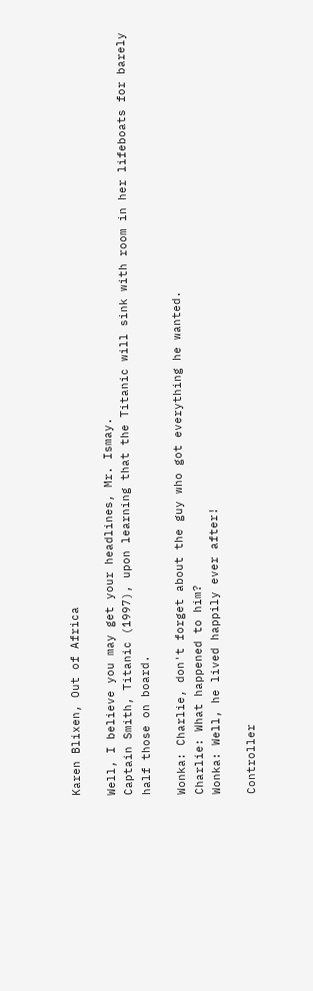Karen Blixen, Out of Africa

Well, I believe you may get your headlines, Mr. Ismay.
Captain Smith, Titanic (1997), upon learning that the Titanic will sink with room in her lifeboats for barely half those on board.

Wonka: Charlie, don't forget about the guy who got everything he wanted.
Charlie: What happened to him?
Wonka: Well, he lived happily ever after!

Controller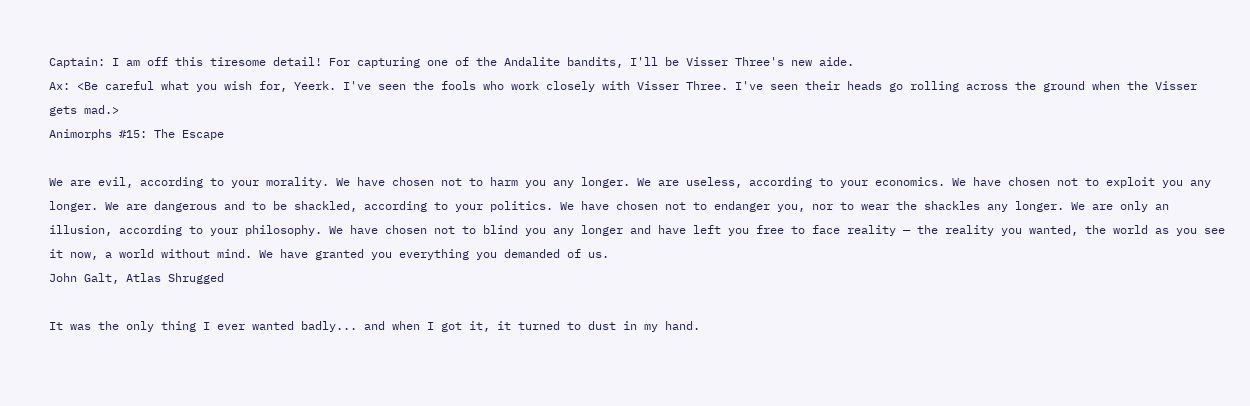Captain: I am off this tiresome detail! For capturing one of the Andalite bandits, I'll be Visser Three's new aide.
Ax: <Be careful what you wish for, Yeerk. I've seen the fools who work closely with Visser Three. I've seen their heads go rolling across the ground when the Visser gets mad.>
Animorphs #15: The Escape

We are evil, according to your morality. We have chosen not to harm you any longer. We are useless, according to your economics. We have chosen not to exploit you any longer. We are dangerous and to be shackled, according to your politics. We have chosen not to endanger you, nor to wear the shackles any longer. We are only an illusion, according to your philosophy. We have chosen not to blind you any longer and have left you free to face reality — the reality you wanted, the world as you see it now, a world without mind. We have granted you everything you demanded of us.
John Galt, Atlas Shrugged

It was the only thing I ever wanted badly... and when I got it, it turned to dust in my hand.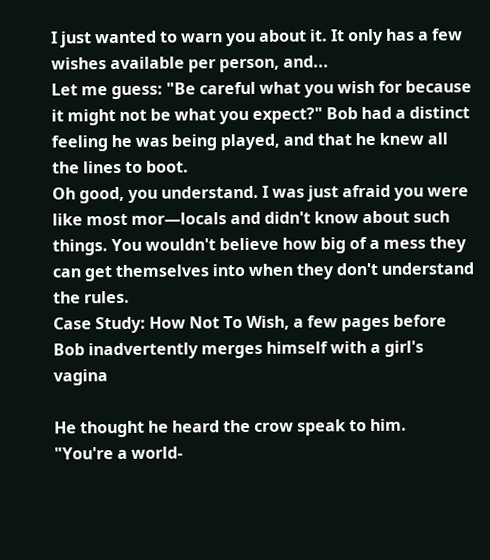I just wanted to warn you about it. It only has a few wishes available per person, and...
Let me guess: "Be careful what you wish for because it might not be what you expect?" Bob had a distinct feeling he was being played, and that he knew all the lines to boot.
Oh good, you understand. I was just afraid you were like most mor—locals and didn't know about such things. You wouldn't believe how big of a mess they can get themselves into when they don't understand the rules.
Case Study: How Not To Wish, a few pages before Bob inadvertently merges himself with a girl's vagina

He thought he heard the crow speak to him.
"You're a world-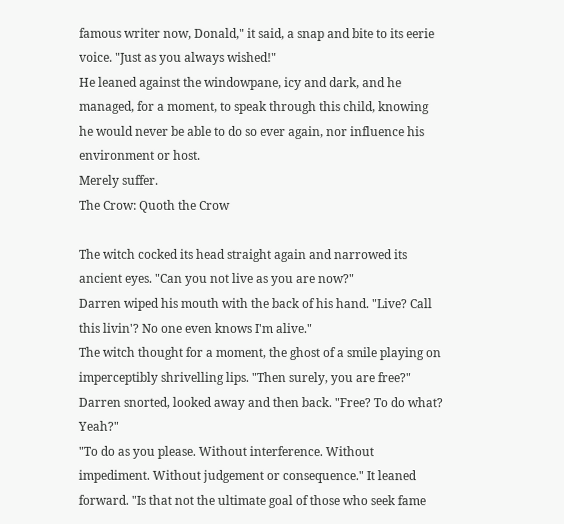famous writer now, Donald," it said, a snap and bite to its eerie voice. "Just as you always wished!"
He leaned against the windowpane, icy and dark, and he managed, for a moment, to speak through this child, knowing he would never be able to do so ever again, nor influence his environment or host.
Merely suffer.
The Crow: Quoth the Crow

The witch cocked its head straight again and narrowed its ancient eyes. "Can you not live as you are now?"
Darren wiped his mouth with the back of his hand. "Live? Call this livin'? No one even knows I'm alive."
The witch thought for a moment, the ghost of a smile playing on imperceptibly shrivelling lips. "Then surely, you are free?"
Darren snorted, looked away and then back. "Free? To do what? Yeah?"
"To do as you please. Without interference. Without impediment. Without judgement or consequence." It leaned forward. "Is that not the ultimate goal of those who seek fame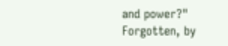and power?"
Forgotten, by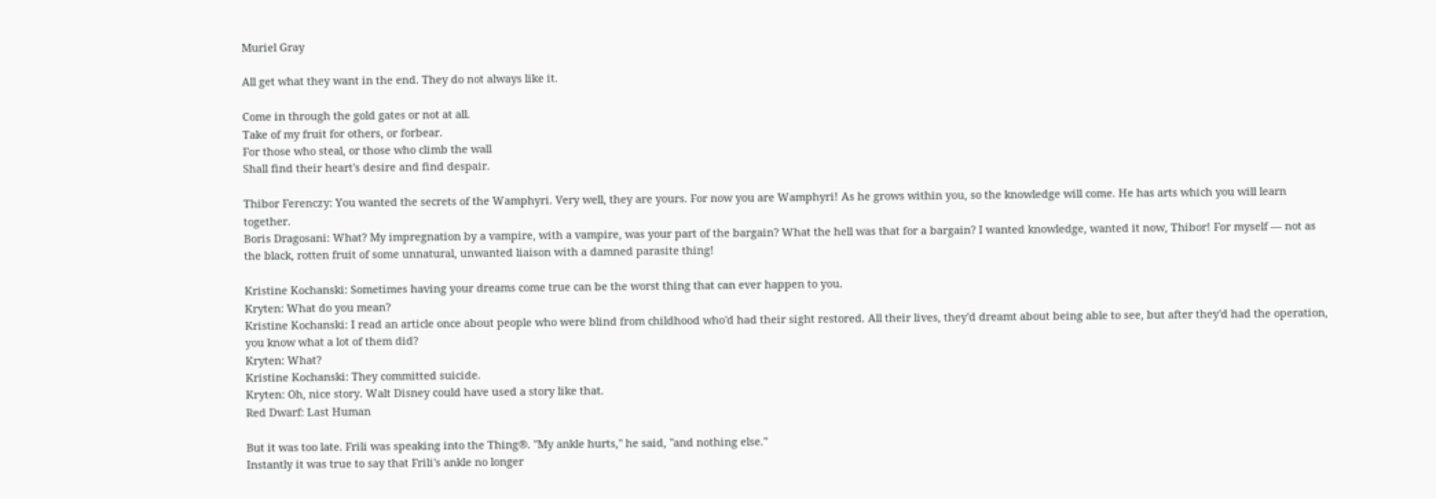Muriel Gray

All get what they want in the end. They do not always like it.

Come in through the gold gates or not at all.
Take of my fruit for others, or forbear.
For those who steal, or those who climb the wall
Shall find their heart's desire and find despair.

Thibor Ferenczy: You wanted the secrets of the Wamphyri. Very well, they are yours. For now you are Wamphyri! As he grows within you, so the knowledge will come. He has arts which you will learn together.
Boris Dragosani: What? My impregnation by a vampire, with a vampire, was your part of the bargain? What the hell was that for a bargain? I wanted knowledge, wanted it now, Thibor! For myself — not as the black, rotten fruit of some unnatural, unwanted liaison with a damned parasite thing!

Kristine Kochanski: Sometimes having your dreams come true can be the worst thing that can ever happen to you.
Kryten: What do you mean?
Kristine Kochanski: I read an article once about people who were blind from childhood who'd had their sight restored. All their lives, they'd dreamt about being able to see, but after they'd had the operation, you know what a lot of them did?
Kryten: What?
Kristine Kochanski: They committed suicide.
Kryten: Oh, nice story. Walt Disney could have used a story like that.
Red Dwarf: Last Human

But it was too late. Frili was speaking into the Thing®. "My ankle hurts," he said, "and nothing else."
Instantly it was true to say that Frili's ankle no longer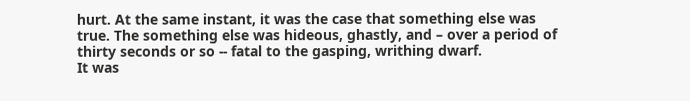hurt. At the same instant, it was the case that something else was true. The something else was hideous, ghastly, and – over a period of thirty seconds or so -- fatal to the gasping, writhing dwarf.
It was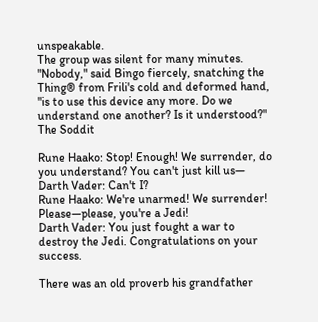unspeakable.
The group was silent for many minutes.
"Nobody," said Bingo fiercely, snatching the Thing® from Frili's cold and deformed hand, "is to use this device any more. Do we understand one another? Is it understood?"
The Soddit

Rune Haako: Stop! Enough! We surrender, do you understand? You can't just kill us—
Darth Vader: Can't I?
Rune Haako: We're unarmed! We surrender! Please—please, you're a Jedi!
Darth Vader: You just fought a war to destroy the Jedi. Congratulations on your success.

There was an old proverb his grandfather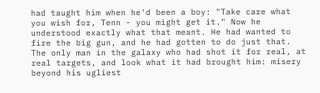had taught him when he'd been a boy: "Take care what you wish for, Tenn - you might get it." Now he understood exactly what that meant. He had wanted to fire the big gun, and he had gotten to do just that. The only man in the galaxy who had shot it for real, at real targets, and look what it had brought him: misery beyond his ugliest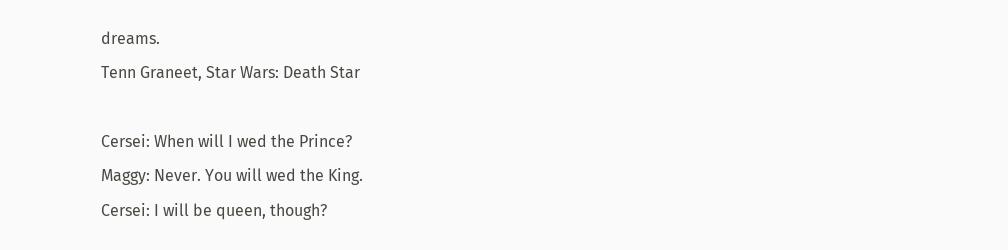dreams.
Tenn Graneet, Star Wars: Death Star

Cersei: When will I wed the Prince?
Maggy: Never. You will wed the King.
Cersei: I will be queen, though?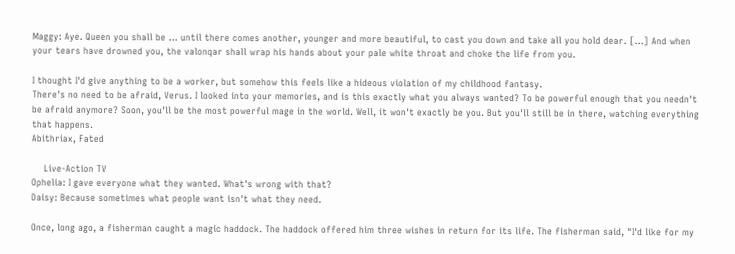Maggy: Aye. Queen you shall be ... until there comes another, younger and more beautiful, to cast you down and take all you hold dear. [...] And when your tears have drowned you, the valonqar shall wrap his hands about your pale white throat and choke the life from you.

I thought I'd give anything to be a worker, but somehow this feels like a hideous violation of my childhood fantasy.
There's no need to be afraid, Verus. I looked into your memories, and is this exactly what you always wanted? To be powerful enough that you needn't be afraid anymore? Soon, you'll be the most powerful mage in the world. Well, it won't exactly be you. But you'll still be in there, watching everything that happens.
Abithriax, Fated

    Live-Action TV
Ophelia: I gave everyone what they wanted. What's wrong with that?
Daisy: Because sometimes what people want isn't what they need.

Once, long ago, a fisherman caught a magic haddock. The haddock offered him three wishes in return for its life. The fisherman said, "I'd like for my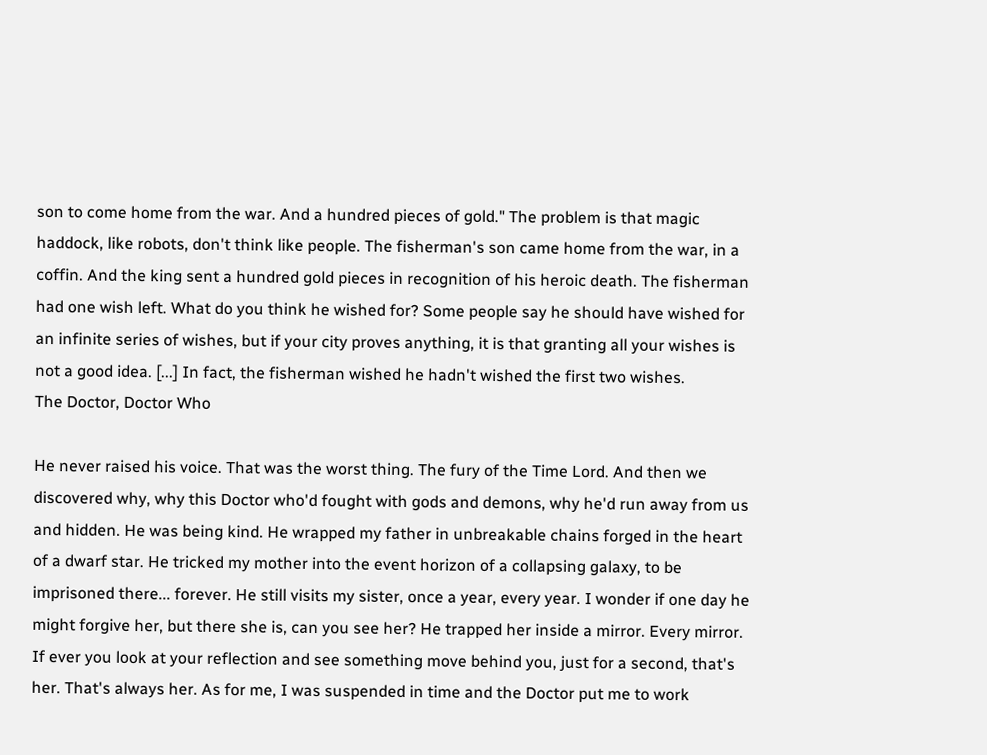son to come home from the war. And a hundred pieces of gold." The problem is that magic haddock, like robots, don't think like people. The fisherman's son came home from the war, in a coffin. And the king sent a hundred gold pieces in recognition of his heroic death. The fisherman had one wish left. What do you think he wished for? Some people say he should have wished for an infinite series of wishes, but if your city proves anything, it is that granting all your wishes is not a good idea. [...] In fact, the fisherman wished he hadn't wished the first two wishes.
The Doctor, Doctor Who

He never raised his voice. That was the worst thing. The fury of the Time Lord. And then we discovered why, why this Doctor who'd fought with gods and demons, why he'd run away from us and hidden. He was being kind. He wrapped my father in unbreakable chains forged in the heart of a dwarf star. He tricked my mother into the event horizon of a collapsing galaxy, to be imprisoned there... forever. He still visits my sister, once a year, every year. I wonder if one day he might forgive her, but there she is, can you see her? He trapped her inside a mirror. Every mirror. If ever you look at your reflection and see something move behind you, just for a second, that's her. That's always her. As for me, I was suspended in time and the Doctor put me to work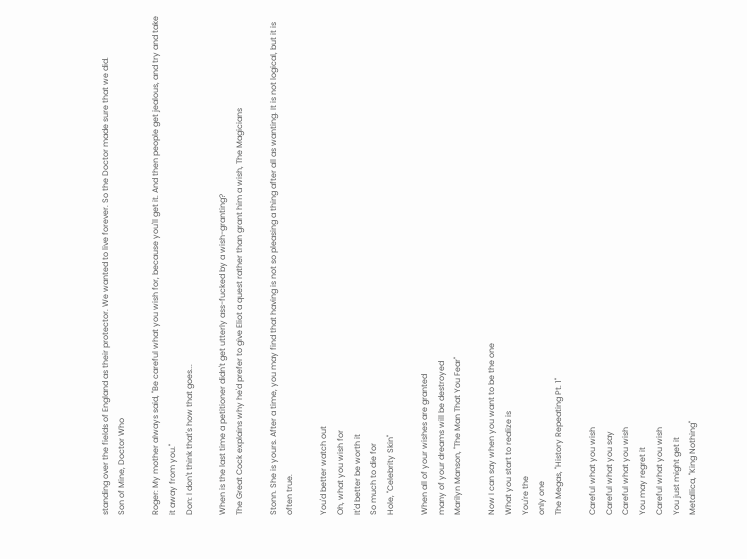standing over the fields of England as their protector. We wanted to live forever. So the Doctor made sure that we did.
Son of Mine, Doctor Who

Roger: My mother always said, "Be careful what you wish for, because you'll get it. And then people get jealous, and try and take it away from you."
Don: I don't think that's how that goes...

When is the last time a petitioner didn't get utterly ass-fucked by a wish-granting?
The Great Cock explains why he'd prefer to give Eliot a quest rather than grant him a wish, The Magicians

Stonn. She is yours. After a time, you may find that having is not so pleasing a thing after all as wanting. It is not logical, but it is often true.

You'd better watch out
Oh, what you wish for
It'd better be worth it
So much to die for
Hole, "Celebrity Skin"

When all of your wishes are granted
many of your dreams will be destroyed
Marilyn Manson, "The Man That You Fear"

Now I can say when you want to be the one
What you start to realize is
You're the
only one
The Megas, "History Repeating Pt. 1"

Careful what you wish
Careful what you say
Careful what you wish
You may regret it
Careful what you wish
You just might get it
Metallica, "King Nothing"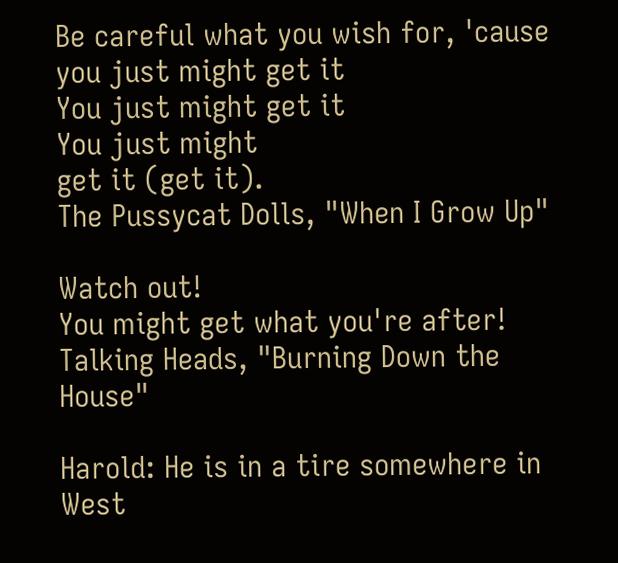Be careful what you wish for, 'cause you just might get it
You just might get it
You just might
get it (get it).
The Pussycat Dolls, "When I Grow Up"

Watch out!
You might get what you're after!
Talking Heads, "Burning Down the House"

Harold: He is in a tire somewhere in West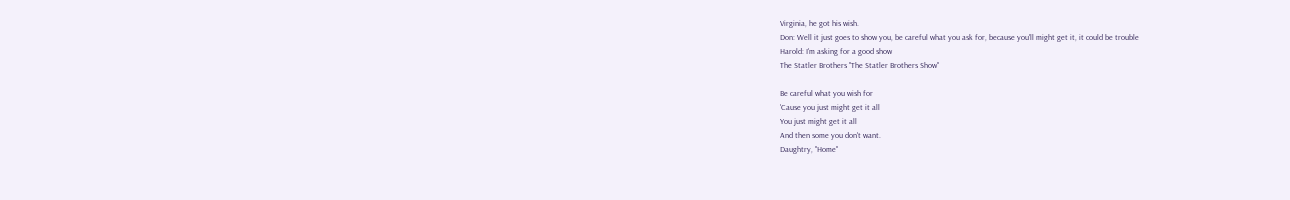Virginia, he got his wish.
Don: Well it just goes to show you, be careful what you ask for, because you'll might get it, it could be trouble
Harold: I'm asking for a good show
The Statler Brothers "The Statler Brothers Show"

Be careful what you wish for
'Cause you just might get it all
You just might get it all
And then some you don't want.
Daughtry, "Home"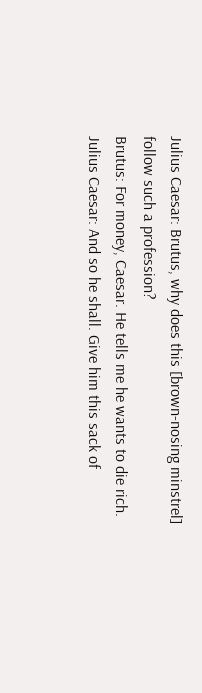Julius Caesar: Brutus, why does this [brown-nosing minstrel] follow such a profession?
Brutus: For money, Caesar. He tells me he wants to die rich.
Julius Caesar: And so he shall. Give him this sack of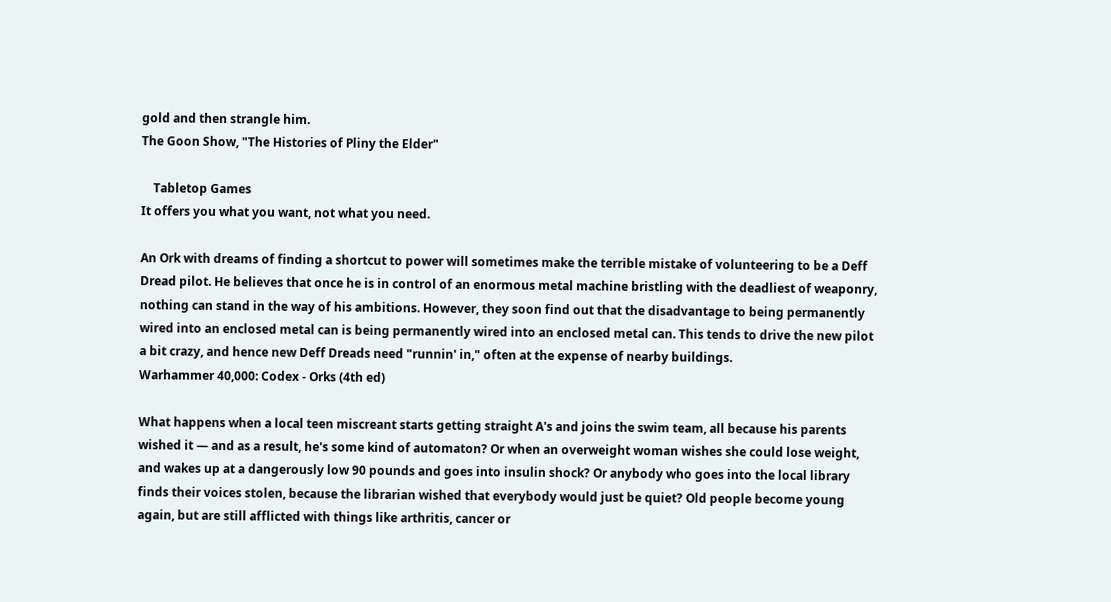gold and then strangle him.
The Goon Show, "The Histories of Pliny the Elder"

    Tabletop Games
It offers you what you want, not what you need.

An Ork with dreams of finding a shortcut to power will sometimes make the terrible mistake of volunteering to be a Deff Dread pilot. He believes that once he is in control of an enormous metal machine bristling with the deadliest of weaponry, nothing can stand in the way of his ambitions. However, they soon find out that the disadvantage to being permanently wired into an enclosed metal can is being permanently wired into an enclosed metal can. This tends to drive the new pilot a bit crazy, and hence new Deff Dreads need "runnin' in," often at the expense of nearby buildings.
Warhammer 40,000: Codex - Orks (4th ed)

What happens when a local teen miscreant starts getting straight A's and joins the swim team, all because his parents wished it — and as a result, he's some kind of automaton? Or when an overweight woman wishes she could lose weight, and wakes up at a dangerously low 90 pounds and goes into insulin shock? Or anybody who goes into the local library finds their voices stolen, because the librarian wished that everybody would just be quiet? Old people become young again, but are still afflicted with things like arthritis, cancer or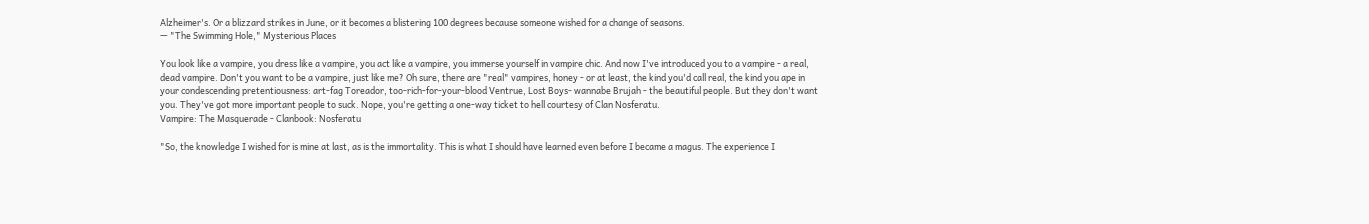Alzheimer's. Or a blizzard strikes in June, or it becomes a blistering 100 degrees because someone wished for a change of seasons.
— "The Swimming Hole," Mysterious Places

You look like a vampire, you dress like a vampire, you act like a vampire, you immerse yourself in vampire chic. And now I've introduced you to a vampire - a real, dead vampire. Don't you want to be a vampire, just like me? Oh sure, there are "real" vampires, honey - or at least, the kind you'd call real, the kind you ape in your condescending pretentiousness: art-fag Toreador, too-rich-for-your-blood Ventrue, Lost Boys- wannabe Brujah - the beautiful people. But they don't want you. They've got more important people to suck. Nope, you're getting a one-way ticket to hell courtesy of Clan Nosferatu.
Vampire: The Masquerade - Clanbook: Nosferatu

"So, the knowledge I wished for is mine at last, as is the immortality. This is what I should have learned even before I became a magus. The experience I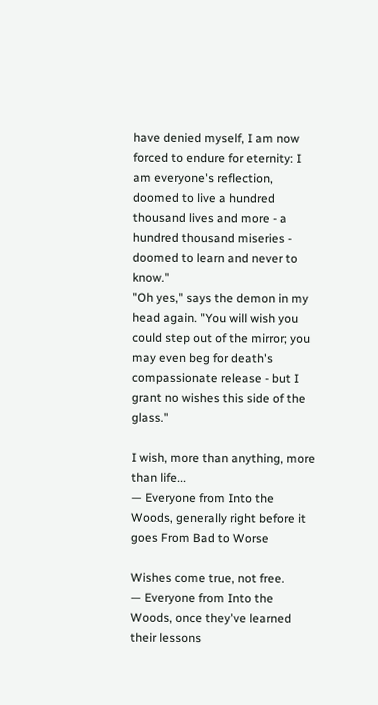have denied myself, I am now forced to endure for eternity: I am everyone's reflection, doomed to live a hundred thousand lives and more - a hundred thousand miseries - doomed to learn and never to know."
"Oh yes," says the demon in my head again. "You will wish you could step out of the mirror; you may even beg for death's compassionate release - but I grant no wishes this side of the glass."

I wish, more than anything, more than life...
— Everyone from Into the Woods, generally right before it goes From Bad to Worse

Wishes come true, not free.
— Everyone from Into the Woods, once they've learned their lessons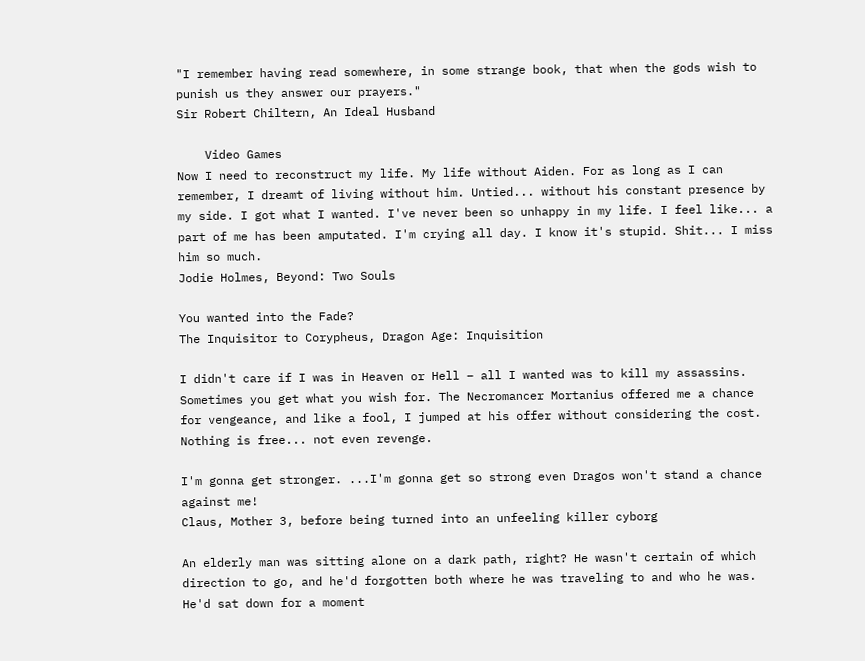"I remember having read somewhere, in some strange book, that when the gods wish to punish us they answer our prayers."
Sir Robert Chiltern, An Ideal Husband

    Video Games
Now I need to reconstruct my life. My life without Aiden. For as long as I can remember, I dreamt of living without him. Untied... without his constant presence by my side. I got what I wanted. I've never been so unhappy in my life. I feel like... a part of me has been amputated. I'm crying all day. I know it's stupid. Shit... I miss him so much.
Jodie Holmes, Beyond: Two Souls

You wanted into the Fade?
The Inquisitor to Corypheus, Dragon Age: Inquisition

I didn't care if I was in Heaven or Hell – all I wanted was to kill my assassins. Sometimes you get what you wish for. The Necromancer Mortanius offered me a chance for vengeance, and like a fool, I jumped at his offer without considering the cost.
Nothing is free... not even revenge.

I'm gonna get stronger. ...I'm gonna get so strong even Dragos won't stand a chance against me!
Claus, Mother 3, before being turned into an unfeeling killer cyborg

An elderly man was sitting alone on a dark path, right? He wasn't certain of which direction to go, and he'd forgotten both where he was traveling to and who he was. He'd sat down for a moment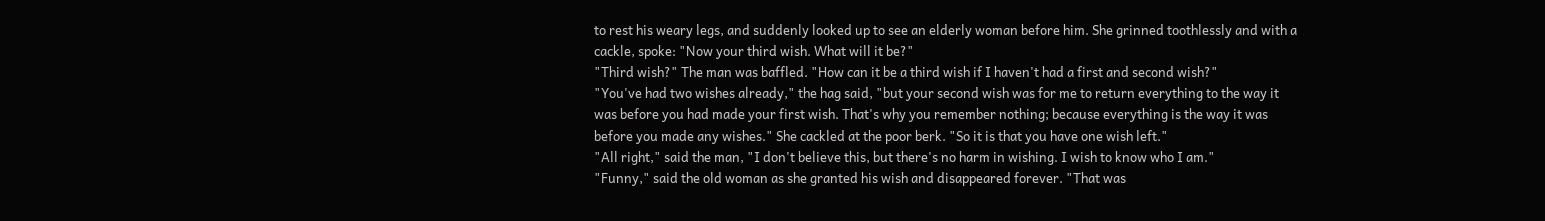to rest his weary legs, and suddenly looked up to see an elderly woman before him. She grinned toothlessly and with a cackle, spoke: "Now your third wish. What will it be?"
"Third wish?" The man was baffled. "How can it be a third wish if I haven't had a first and second wish?"
"You've had two wishes already," the hag said, "but your second wish was for me to return everything to the way it was before you had made your first wish. That's why you remember nothing; because everything is the way it was before you made any wishes." She cackled at the poor berk. "So it is that you have one wish left."
"All right," said the man, "I don't believe this, but there's no harm in wishing. I wish to know who I am."
"Funny," said the old woman as she granted his wish and disappeared forever. "That was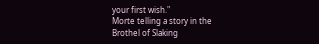your first wish."
Morte telling a story in the Brothel of Slaking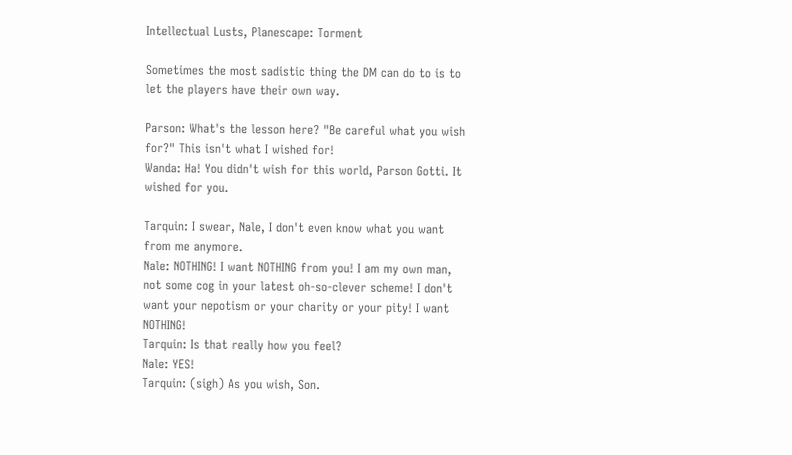Intellectual Lusts, Planescape: Torment

Sometimes the most sadistic thing the DM can do to is to let the players have their own way.

Parson: What's the lesson here? "Be careful what you wish for?" This isn't what I wished for!
Wanda: Ha! You didn't wish for this world, Parson Gotti. It wished for you.

Tarquin: I swear, Nale, I don't even know what you want from me anymore.
Nale: NOTHING! I want NOTHING from you! I am my own man, not some cog in your latest oh-so-clever scheme! I don't want your nepotism or your charity or your pity! I want NOTHING!
Tarquin: Is that really how you feel?
Nale: YES!
Tarquin: (sigh) As you wish, Son.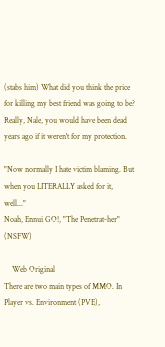(stabs him) What did you think the price for killing my best friend was going to be? Really, Nale, you would have been dead years ago if it weren't for my protection.

"Now normally I hate victim blaming. But when you LITERALLY asked for it, well..."
Noah, Ennui GO!, "The Penetrat-her" (NSFW)

    Web Original
There are two main types of MMO. In Player vs. Environment (PVE),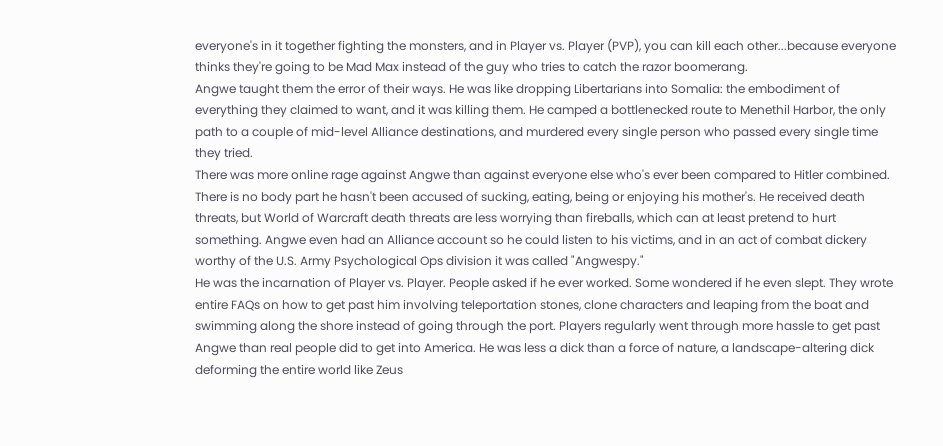everyone's in it together fighting the monsters, and in Player vs. Player (PVP), you can kill each other...because everyone thinks they're going to be Mad Max instead of the guy who tries to catch the razor boomerang.
Angwe taught them the error of their ways. He was like dropping Libertarians into Somalia: the embodiment of everything they claimed to want, and it was killing them. He camped a bottlenecked route to Menethil Harbor, the only path to a couple of mid-level Alliance destinations, and murdered every single person who passed every single time they tried.
There was more online rage against Angwe than against everyone else who's ever been compared to Hitler combined. There is no body part he hasn't been accused of sucking, eating, being or enjoying his mother's. He received death threats, but World of Warcraft death threats are less worrying than fireballs, which can at least pretend to hurt something. Angwe even had an Alliance account so he could listen to his victims, and in an act of combat dickery worthy of the U.S. Army Psychological Ops division it was called "Angwespy."
He was the incarnation of Player vs. Player. People asked if he ever worked. Some wondered if he even slept. They wrote entire FAQs on how to get past him involving teleportation stones, clone characters and leaping from the boat and swimming along the shore instead of going through the port. Players regularly went through more hassle to get past Angwe than real people did to get into America. He was less a dick than a force of nature, a landscape-altering dick deforming the entire world like Zeus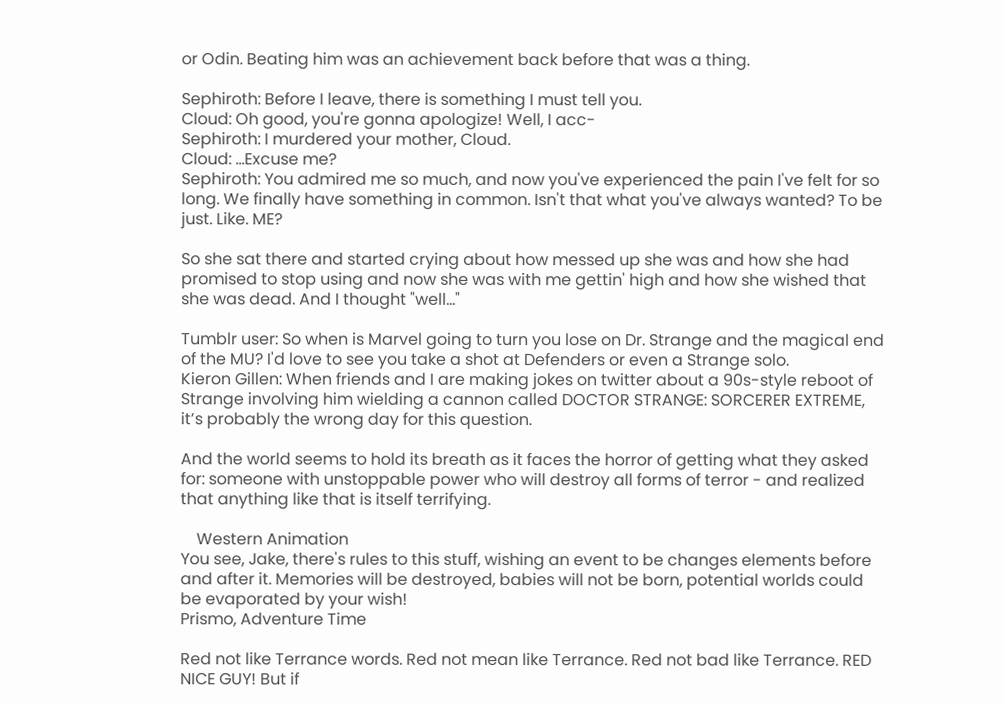or Odin. Beating him was an achievement back before that was a thing.

Sephiroth: Before I leave, there is something I must tell you.
Cloud: Oh good, you're gonna apologize! Well, I acc-
Sephiroth: I murdered your mother, Cloud.
Cloud: ...Excuse me?
Sephiroth: You admired me so much, and now you've experienced the pain I've felt for so long. We finally have something in common. Isn't that what you've always wanted? To be just. Like. ME?

So she sat there and started crying about how messed up she was and how she had promised to stop using and now she was with me gettin' high and how she wished that she was dead. And I thought "well..."

Tumblr user: So when is Marvel going to turn you lose on Dr. Strange and the magical end of the MU? I'd love to see you take a shot at Defenders or even a Strange solo.
Kieron Gillen: When friends and I are making jokes on twitter about a 90s-style reboot of Strange involving him wielding a cannon called DOCTOR STRANGE: SORCERER EXTREME, it’s probably the wrong day for this question.

And the world seems to hold its breath as it faces the horror of getting what they asked for: someone with unstoppable power who will destroy all forms of terror - and realized that anything like that is itself terrifying.

    Western Animation
You see, Jake, there's rules to this stuff, wishing an event to be changes elements before and after it. Memories will be destroyed, babies will not be born, potential worlds could be evaporated by your wish!
Prismo, Adventure Time

Red not like Terrance words. Red not mean like Terrance. Red not bad like Terrance. RED NICE GUY! But if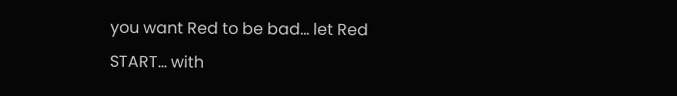you want Red to be bad... let Red START... with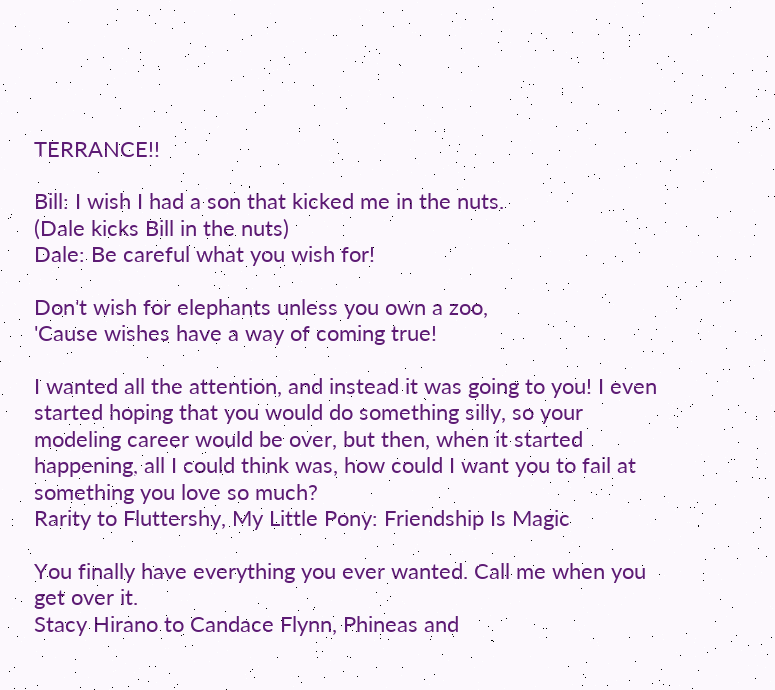TERRANCE!!

Bill: I wish I had a son that kicked me in the nuts.
(Dale kicks Bill in the nuts)
Dale: Be careful what you wish for!

Don't wish for elephants unless you own a zoo,
'Cause wishes have a way of coming true!

I wanted all the attention, and instead it was going to you! I even started hoping that you would do something silly, so your modeling career would be over, but then, when it started happening, all I could think was, how could I want you to fail at something you love so much?
Rarity to Fluttershy, My Little Pony: Friendship Is Magic

You finally have everything you ever wanted. Call me when you get over it.
Stacy Hirano to Candace Flynn, Phineas and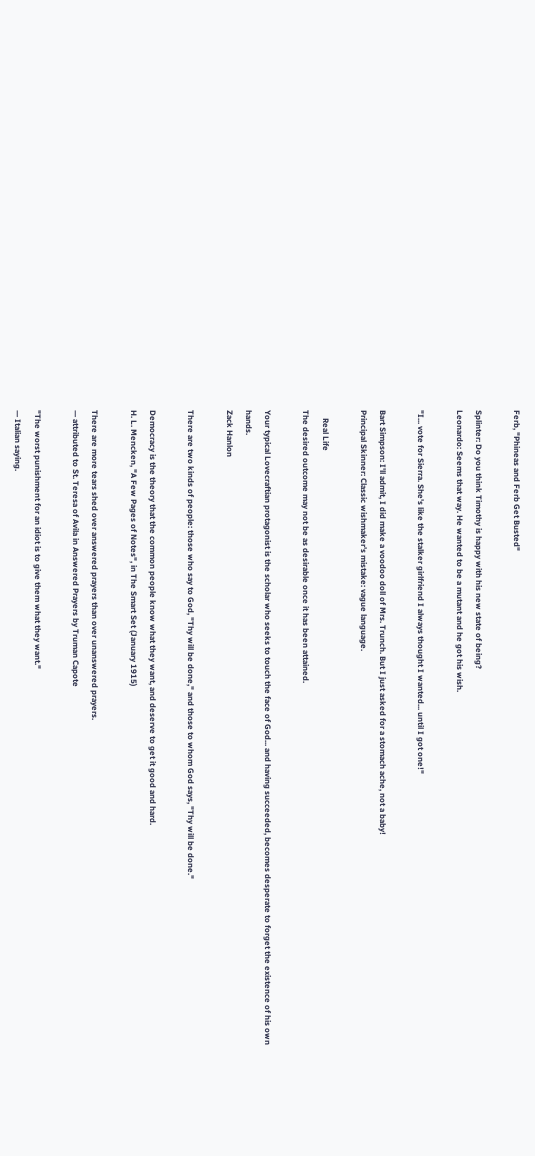Ferb, "Phineas and Ferb Get Busted"

Splinter: Do you think Timothy is happy with his new state of being?
Leonardo: Seems that way. He wanted to be a mutant and he got his wish.

"I... vote for Sierra. She's like the stalker girlfriend I always thought I wanted... until I got one!"

Bart Simpson: I'll admit, I did make a voodoo doll of Mrs. Trunch. But I just asked for a stomach ache, not a baby!
Principal Skinner: Classic wishmaker's mistake: vague language.

    Real Life
The desired outcome may not be as desirable once it has been attained.

Your typical Lovecraftian protagonist is the scholar who seeks to touch the face of God... and having succeeded, becomes desperate to forget the existence of his own hands.
Zack Hanlon

There are two kinds of people: those who say to God, "Thy will be done," and those to whom God says, "Thy will be done."

Democracy is the theory that the common people know what they want, and deserve to get it good and hard.
H. L. Mencken, "A Few Pages of Notes", in The Smart Set (January 1915)

There are more tears shed over answered prayers than over unanswered prayers.
— attributed to St. Teresa of Avila in Answered Prayers by Truman Capote

"The worst punishment for an idiot is to give them what they want."
— Italian saying.